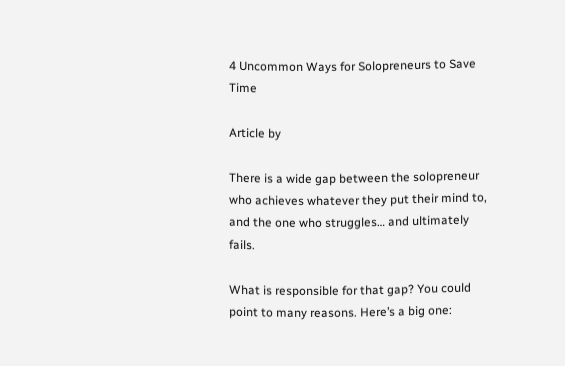4 Uncommon Ways for Solopreneurs to Save Time

Article by

There is a wide gap between the solopreneur who achieves whatever they put their mind to, and the one who struggles… and ultimately fails.

What is responsible for that gap? You could point to many reasons. Here’s a big one: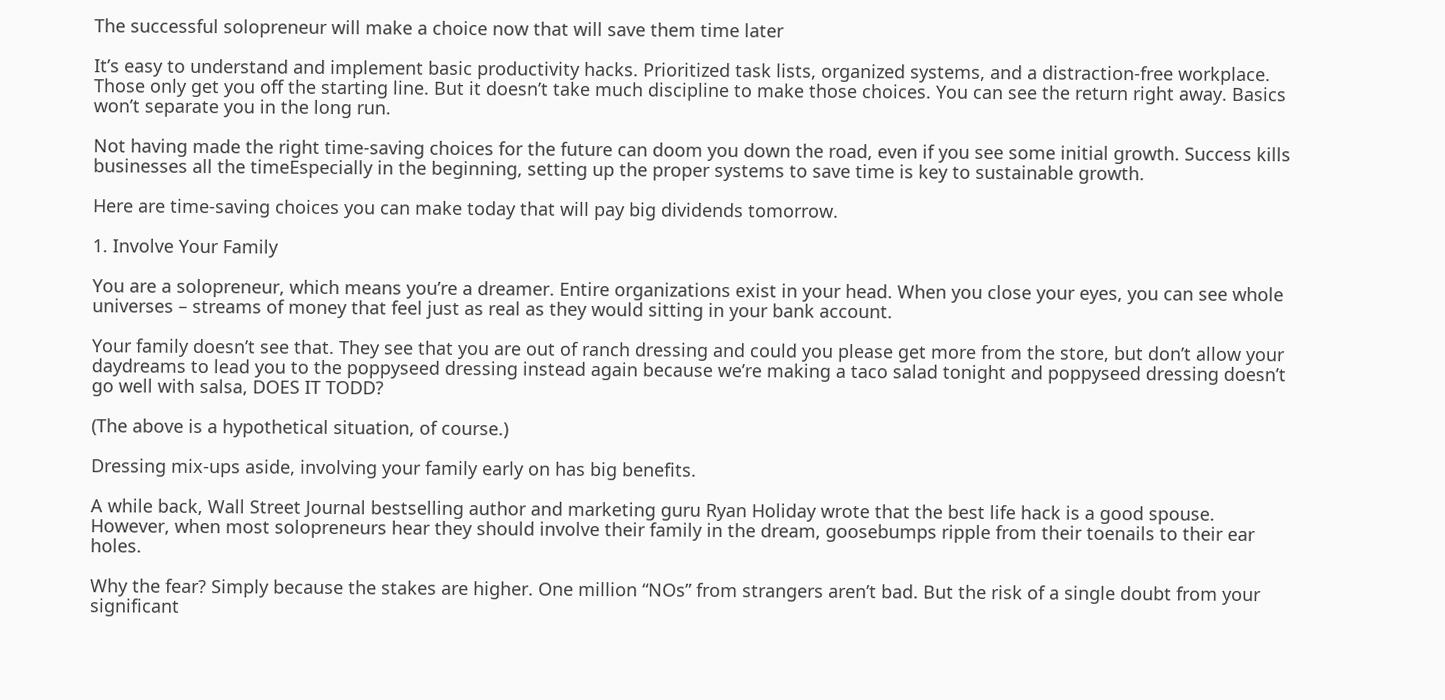The successful solopreneur will make a choice now that will save them time later

It’s easy to understand and implement basic productivity hacks. Prioritized task lists, organized systems, and a distraction-free workplace. Those only get you off the starting line. But it doesn’t take much discipline to make those choices. You can see the return right away. Basics won’t separate you in the long run.

Not having made the right time-saving choices for the future can doom you down the road, even if you see some initial growth. Success kills businesses all the timeEspecially in the beginning, setting up the proper systems to save time is key to sustainable growth.

Here are time-saving choices you can make today that will pay big dividends tomorrow.

1. Involve Your Family

You are a solopreneur, which means you’re a dreamer. Entire organizations exist in your head. When you close your eyes, you can see whole universes – streams of money that feel just as real as they would sitting in your bank account.

Your family doesn’t see that. They see that you are out of ranch dressing and could you please get more from the store, but don’t allow your daydreams to lead you to the poppyseed dressing instead again because we’re making a taco salad tonight and poppyseed dressing doesn’t go well with salsa, DOES IT TODD?

(The above is a hypothetical situation, of course.)

Dressing mix-ups aside, involving your family early on has big benefits.

A while back, Wall Street Journal bestselling author and marketing guru Ryan Holiday wrote that the best life hack is a good spouse. However, when most solopreneurs hear they should involve their family in the dream, goosebumps ripple from their toenails to their ear holes.

Why the fear? Simply because the stakes are higher. One million “NOs” from strangers aren’t bad. But the risk of a single doubt from your significant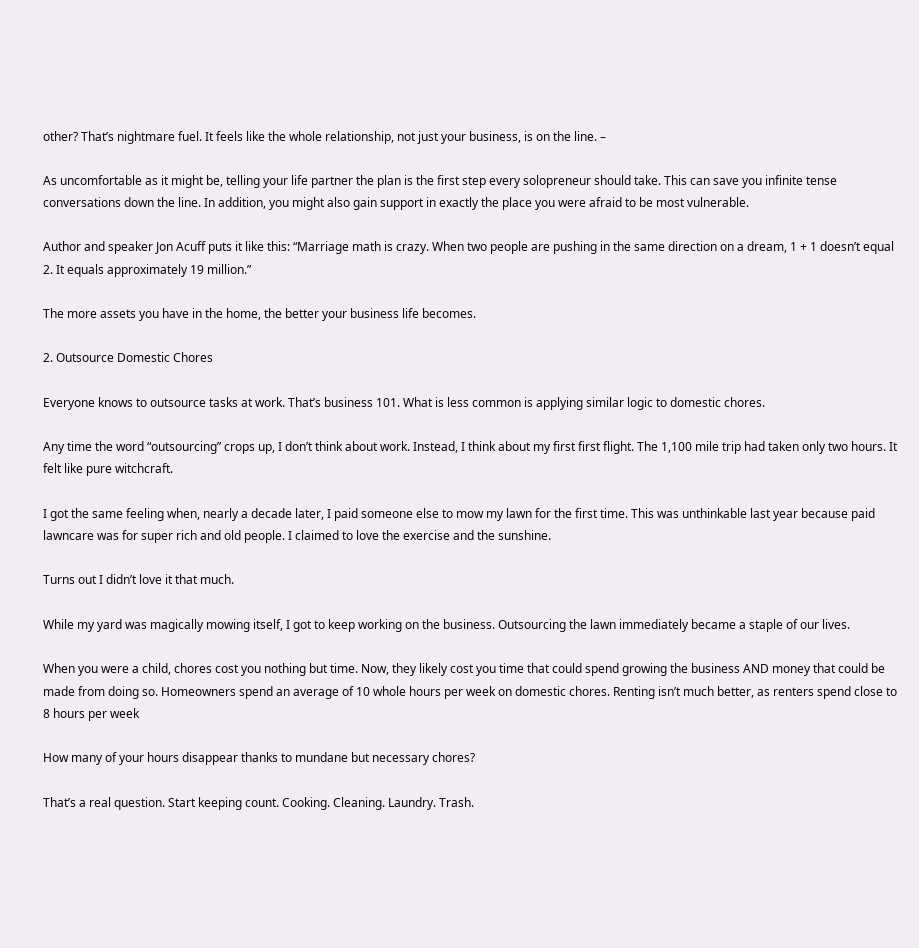other? That’s nightmare fuel. It feels like the whole relationship, not just your business, is on the line. –

As uncomfortable as it might be, telling your life partner the plan is the first step every solopreneur should take. This can save you infinite tense conversations down the line. In addition, you might also gain support in exactly the place you were afraid to be most vulnerable.

Author and speaker Jon Acuff puts it like this: “Marriage math is crazy. When two people are pushing in the same direction on a dream, 1 + 1 doesn’t equal 2. It equals approximately 19 million.”

The more assets you have in the home, the better your business life becomes.

2. Outsource Domestic Chores

Everyone knows to outsource tasks at work. That’s business 101. What is less common is applying similar logic to domestic chores.

Any time the word “outsourcing” crops up, I don’t think about work. Instead, I think about my first first flight. The 1,100 mile trip had taken only two hours. It felt like pure witchcraft.

I got the same feeling when, nearly a decade later, I paid someone else to mow my lawn for the first time. This was unthinkable last year because paid lawncare was for super rich and old people. I claimed to love the exercise and the sunshine.

Turns out I didn’t love it that much.

While my yard was magically mowing itself, I got to keep working on the business. Outsourcing the lawn immediately became a staple of our lives.

When you were a child, chores cost you nothing but time. Now, they likely cost you time that could spend growing the business AND money that could be made from doing so. Homeowners spend an average of 10 whole hours per week on domestic chores. Renting isn’t much better, as renters spend close to 8 hours per week

How many of your hours disappear thanks to mundane but necessary chores?

That’s a real question. Start keeping count. Cooking. Cleaning. Laundry. Trash.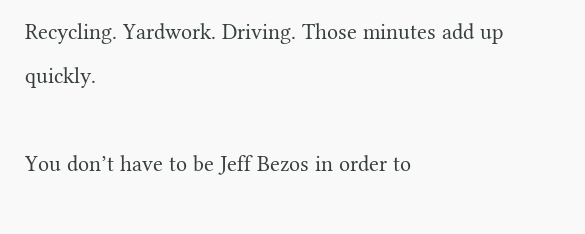Recycling. Yardwork. Driving. Those minutes add up quickly.

You don’t have to be Jeff Bezos in order to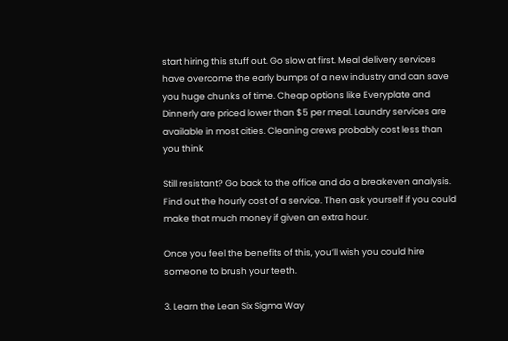start hiring this stuff out. Go slow at first. Meal delivery services have overcome the early bumps of a new industry and can save you huge chunks of time. Cheap options like Everyplate and Dinnerly are priced lower than $5 per meal. Laundry services are available in most cities. Cleaning crews probably cost less than you think

Still resistant? Go back to the office and do a breakeven analysis. Find out the hourly cost of a service. Then ask yourself if you could make that much money if given an extra hour.

Once you feel the benefits of this, you’ll wish you could hire someone to brush your teeth.

3. Learn the Lean Six Sigma Way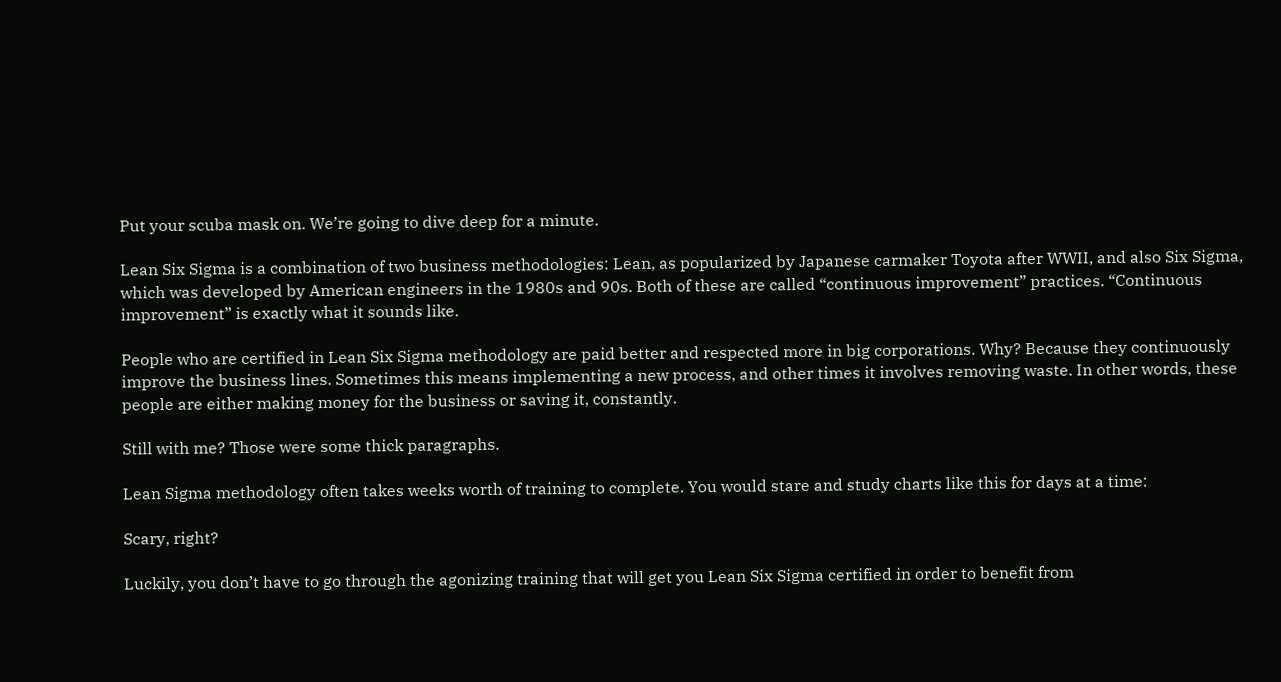Put your scuba mask on. We’re going to dive deep for a minute.

Lean Six Sigma is a combination of two business methodologies: Lean, as popularized by Japanese carmaker Toyota after WWII, and also Six Sigma, which was developed by American engineers in the 1980s and 90s. Both of these are called “continuous improvement” practices. “Continuous improvement” is exactly what it sounds like.

People who are certified in Lean Six Sigma methodology are paid better and respected more in big corporations. Why? Because they continuously improve the business lines. Sometimes this means implementing a new process, and other times it involves removing waste. In other words, these people are either making money for the business or saving it, constantly.

Still with me? Those were some thick paragraphs.

Lean Sigma methodology often takes weeks worth of training to complete. You would stare and study charts like this for days at a time:

Scary, right?

Luckily, you don’t have to go through the agonizing training that will get you Lean Six Sigma certified in order to benefit from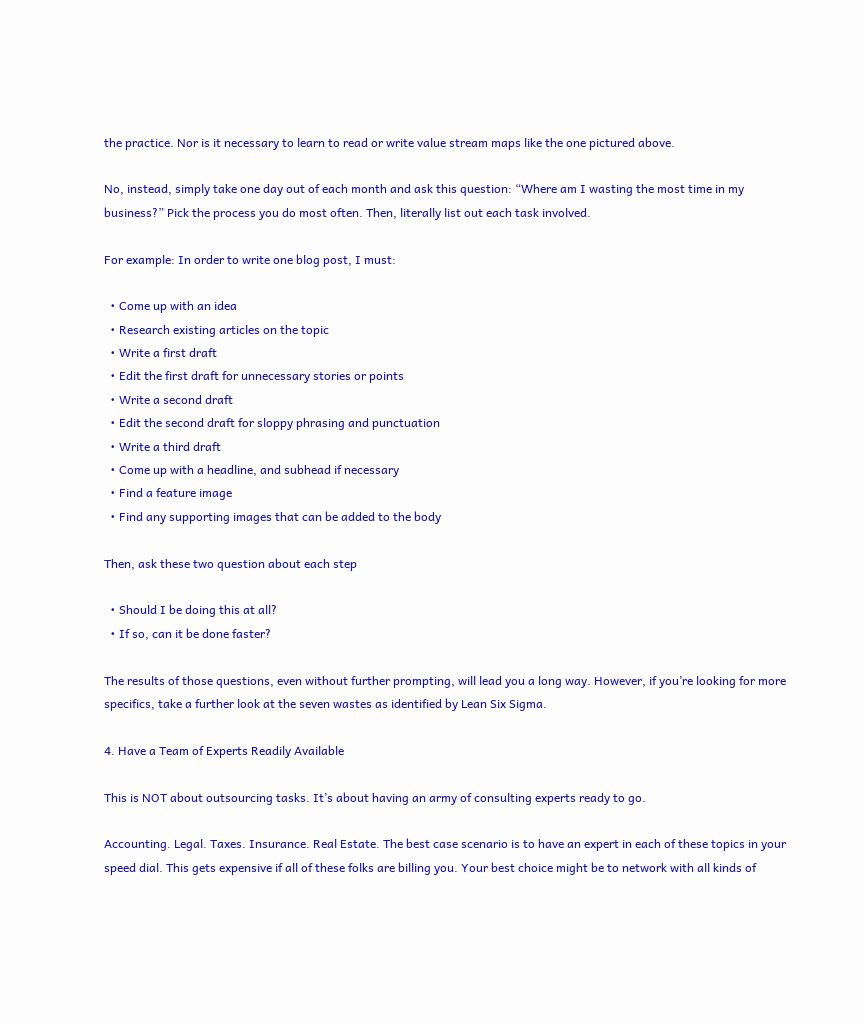the practice. Nor is it necessary to learn to read or write value stream maps like the one pictured above.

No, instead, simply take one day out of each month and ask this question: “Where am I wasting the most time in my business?” Pick the process you do most often. Then, literally list out each task involved.

For example: In order to write one blog post, I must:

  • Come up with an idea
  • Research existing articles on the topic
  • Write a first draft
  • Edit the first draft for unnecessary stories or points
  • Write a second draft
  • Edit the second draft for sloppy phrasing and punctuation
  • Write a third draft
  • Come up with a headline, and subhead if necessary
  • Find a feature image
  • Find any supporting images that can be added to the body

Then, ask these two question about each step

  • Should I be doing this at all?
  • If so, can it be done faster?

The results of those questions, even without further prompting, will lead you a long way. However, if you’re looking for more specifics, take a further look at the seven wastes as identified by Lean Six Sigma.

4. Have a Team of Experts Readily Available

This is NOT about outsourcing tasks. It’s about having an army of consulting experts ready to go.

Accounting. Legal. Taxes. Insurance. Real Estate. The best case scenario is to have an expert in each of these topics in your speed dial. This gets expensive if all of these folks are billing you. Your best choice might be to network with all kinds of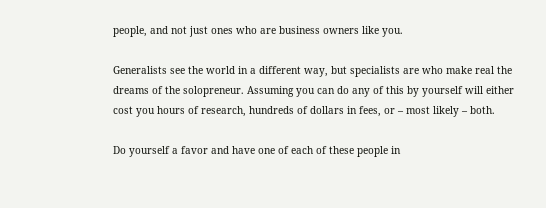people, and not just ones who are business owners like you.

Generalists see the world in a different way, but specialists are who make real the dreams of the solopreneur. Assuming you can do any of this by yourself will either cost you hours of research, hundreds of dollars in fees, or – most likely – both.

Do yourself a favor and have one of each of these people in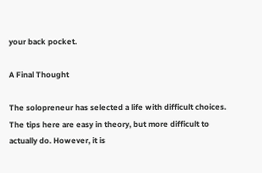your back pocket.

A Final Thought

The solopreneur has selected a life with difficult choices. The tips here are easy in theory, but more difficult to actually do. However, it is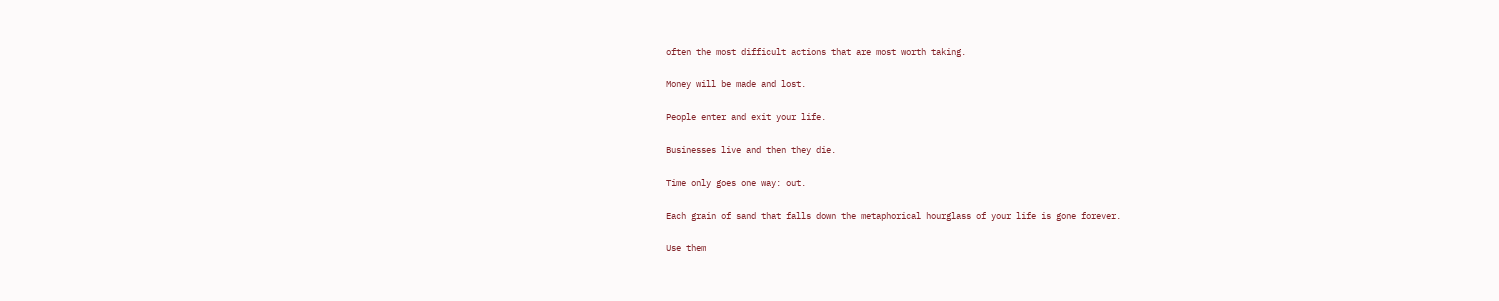often the most difficult actions that are most worth taking.

Money will be made and lost.

People enter and exit your life.

Businesses live and then they die.

Time only goes one way: out.

Each grain of sand that falls down the metaphorical hourglass of your life is gone forever.

Use them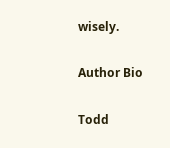wisely.

Author Bio

Todd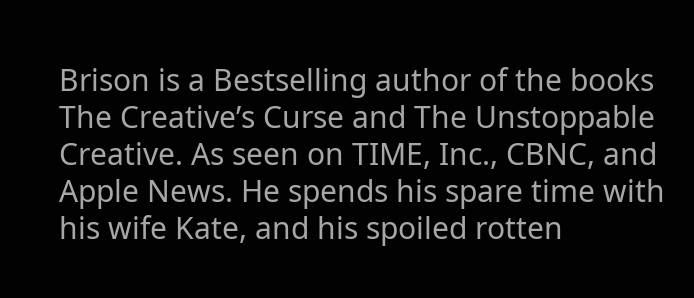Brison is a Bestselling author of the books The Creative’s Curse and The Unstoppable Creative. As seen on TIME, Inc., CBNC, and Apple News. He spends his spare time with his wife Kate, and his spoiled rotten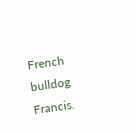French bulldog Francis.